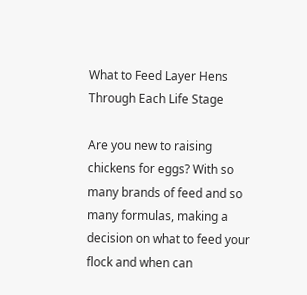What to Feed Layer Hens Through Each Life Stage

Are you new to raising chickens for eggs? With so many brands of feed and so many formulas, making a decision on what to feed your flock and when can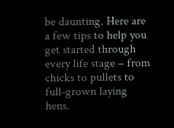be daunting. Here are a few tips to help you get started through every life stage – from chicks to pullets to full-grown laying hens.